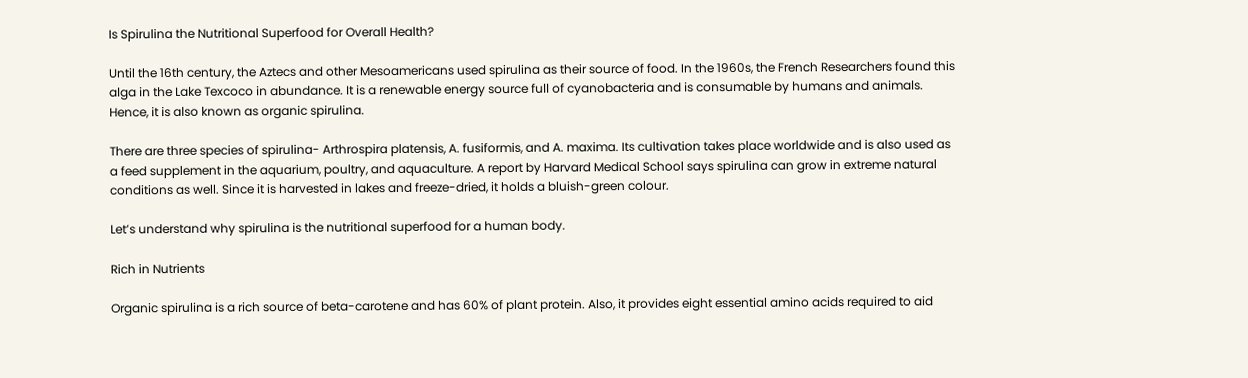Is Spirulina the Nutritional Superfood for Overall Health?

Until the 16th century, the Aztecs and other Mesoamericans used spirulina as their source of food. In the 1960s, the French Researchers found this alga in the Lake Texcoco in abundance. It is a renewable energy source full of cyanobacteria and is consumable by humans and animals. Hence, it is also known as organic spirulina.

There are three species of spirulina- Arthrospira platensis, A. fusiformis, and A. maxima. Its cultivation takes place worldwide and is also used as a feed supplement in the aquarium, poultry, and aquaculture. A report by Harvard Medical School says spirulina can grow in extreme natural conditions as well. Since it is harvested in lakes and freeze-dried, it holds a bluish-green colour.

Let’s understand why spirulina is the nutritional superfood for a human body.

Rich in Nutrients

Organic spirulina is a rich source of beta-carotene and has 60% of plant protein. Also, it provides eight essential amino acids required to aid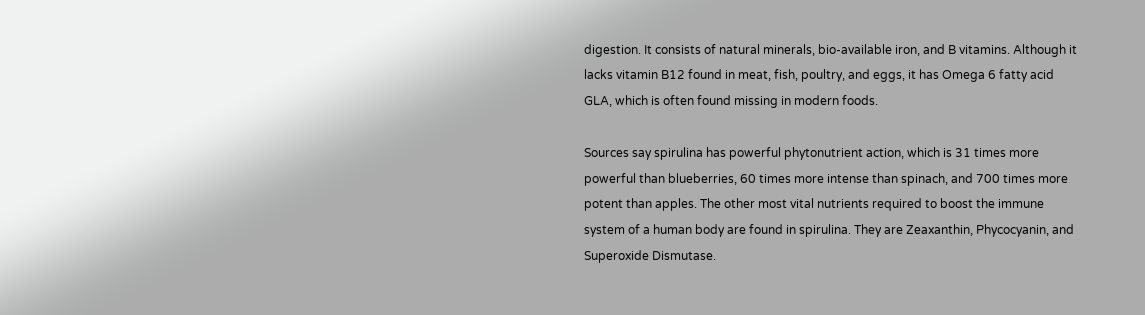digestion. It consists of natural minerals, bio-available iron, and B vitamins. Although it lacks vitamin B12 found in meat, fish, poultry, and eggs, it has Omega 6 fatty acid GLA, which is often found missing in modern foods.

Sources say spirulina has powerful phytonutrient action, which is 31 times more powerful than blueberries, 60 times more intense than spinach, and 700 times more potent than apples. The other most vital nutrients required to boost the immune system of a human body are found in spirulina. They are Zeaxanthin, Phycocyanin, and Superoxide Dismutase.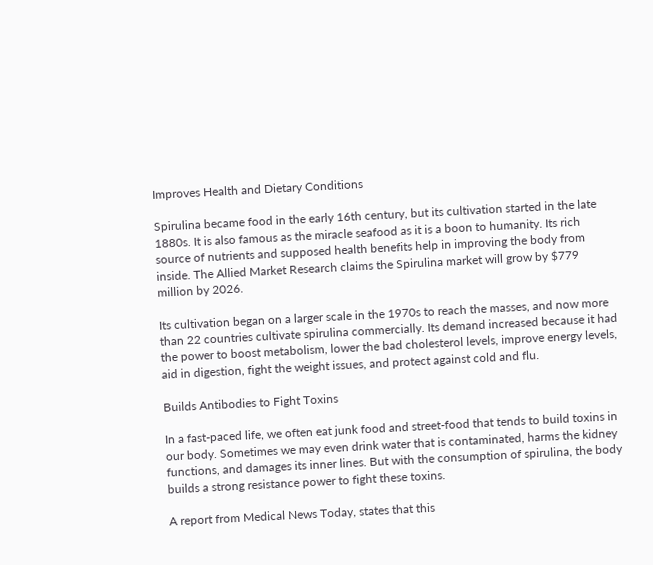Improves Health and Dietary Conditions

Spirulina became food in the early 16th century, but its cultivation started in the late 1880s. It is also famous as the miracle seafood as it is a boon to humanity. Its rich source of nutrients and supposed health benefits help in improving the body from inside. The Allied Market Research claims the Spirulina market will grow by $779 million by 2026.

Its cultivation began on a larger scale in the 1970s to reach the masses, and now more than 22 countries cultivate spirulina commercially. Its demand increased because it had the power to boost metabolism, lower the bad cholesterol levels, improve energy levels, aid in digestion, fight the weight issues, and protect against cold and flu.

Builds Antibodies to Fight Toxins

In a fast-paced life, we often eat junk food and street-food that tends to build toxins in our body. Sometimes we may even drink water that is contaminated, harms the kidney functions, and damages its inner lines. But with the consumption of spirulina, the body builds a strong resistance power to fight these toxins.

A report from Medical News Today, states that this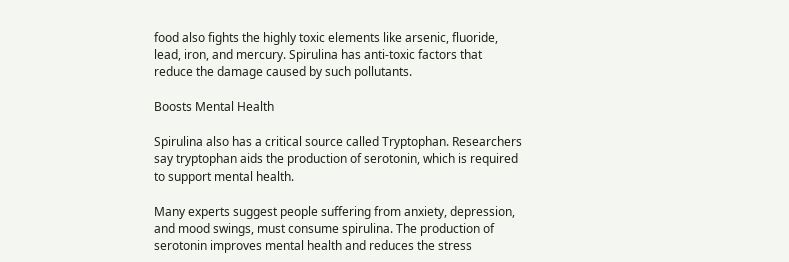food also fights the highly toxic elements like arsenic, fluoride, lead, iron, and mercury. Spirulina has anti-toxic factors that reduce the damage caused by such pollutants.

Boosts Mental Health

Spirulina also has a critical source called Tryptophan. Researchers say tryptophan aids the production of serotonin, which is required to support mental health.

Many experts suggest people suffering from anxiety, depression, and mood swings, must consume spirulina. The production of serotonin improves mental health and reduces the stress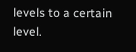levels to a certain level.